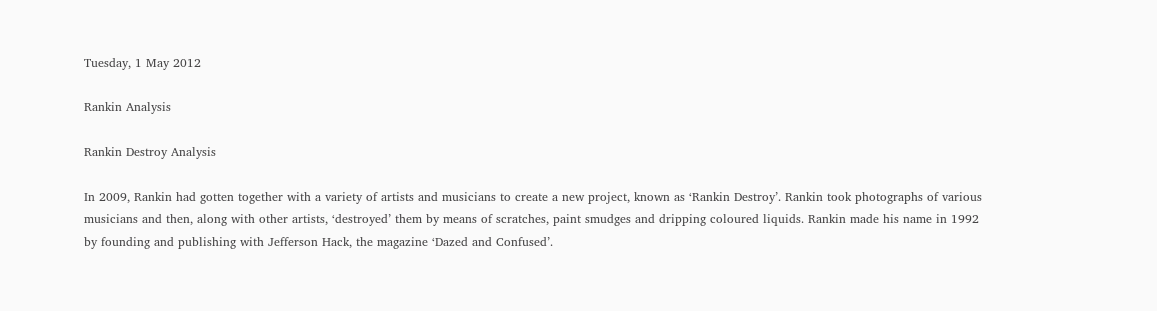Tuesday, 1 May 2012

Rankin Analysis

Rankin Destroy Analysis

In 2009, Rankin had gotten together with a variety of artists and musicians to create a new project, known as ‘Rankin Destroy’. Rankin took photographs of various musicians and then, along with other artists, ‘destroyed’ them by means of scratches, paint smudges and dripping coloured liquids. Rankin made his name in 1992 by founding and publishing with Jefferson Hack, the magazine ‘Dazed and Confused’.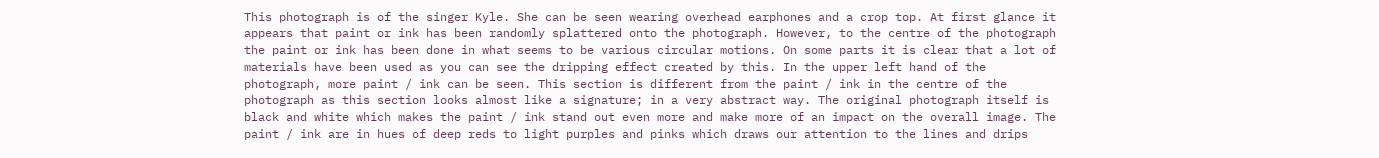This photograph is of the singer Kyle. She can be seen wearing overhead earphones and a crop top. At first glance it appears that paint or ink has been randomly splattered onto the photograph. However, to the centre of the photograph the paint or ink has been done in what seems to be various circular motions. On some parts it is clear that a lot of materials have been used as you can see the dripping effect created by this. In the upper left hand of the photograph, more paint / ink can be seen. This section is different from the paint / ink in the centre of the photograph as this section looks almost like a signature; in a very abstract way. The original photograph itself is black and white which makes the paint / ink stand out even more and make more of an impact on the overall image. The paint / ink are in hues of deep reds to light purples and pinks which draws our attention to the lines and drips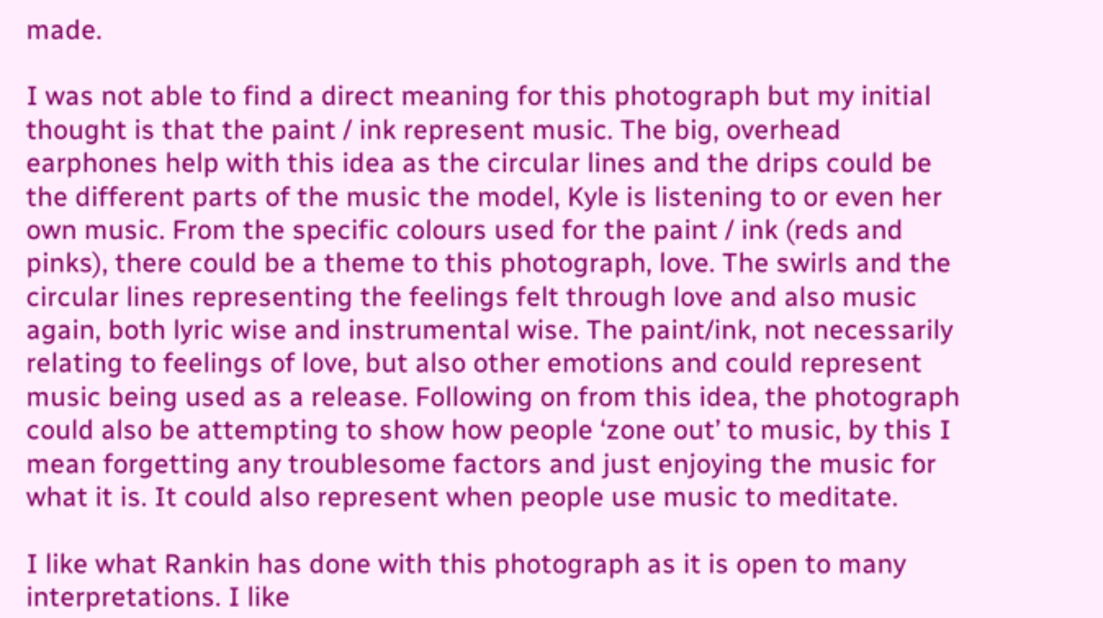made.

I was not able to find a direct meaning for this photograph but my initial thought is that the paint / ink represent music. The big, overhead earphones help with this idea as the circular lines and the drips could be the different parts of the music the model, Kyle is listening to or even her own music. From the specific colours used for the paint / ink (reds and pinks), there could be a theme to this photograph, love. The swirls and the circular lines representing the feelings felt through love and also music again, both lyric wise and instrumental wise. The paint/ink, not necessarily relating to feelings of love, but also other emotions and could represent music being used as a release. Following on from this idea, the photograph could also be attempting to show how people ‘zone out’ to music, by this I mean forgetting any troublesome factors and just enjoying the music for what it is. It could also represent when people use music to meditate.

I like what Rankin has done with this photograph as it is open to many interpretations. I like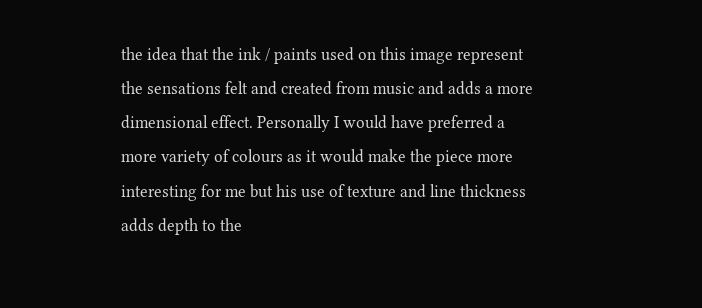the idea that the ink / paints used on this image represent the sensations felt and created from music and adds a more dimensional effect. Personally I would have preferred a more variety of colours as it would make the piece more interesting for me but his use of texture and line thickness adds depth to the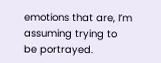emotions that are, I’m assuming trying to be portrayed.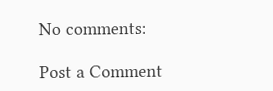No comments:

Post a Comment